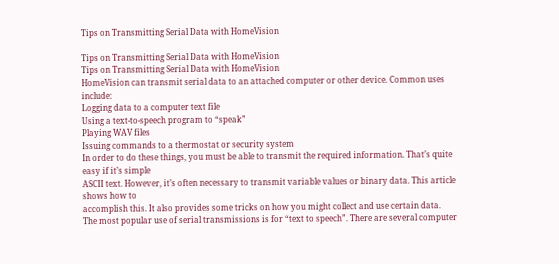Tips on Transmitting Serial Data with HomeVision

Tips on Transmitting Serial Data with HomeVision
Tips on Transmitting Serial Data with HomeVision
HomeVision can transmit serial data to an attached computer or other device. Common uses include:
Logging data to a computer text file
Using a text-to-speech program to “speak”
Playing WAV files
Issuing commands to a thermostat or security system
In order to do these things, you must be able to transmit the required information. That’s quite easy if it’s simple
ASCII text. However, it’s often necessary to transmit variable values or binary data. This article shows how to
accomplish this. It also provides some tricks on how you might collect and use certain data.
The most popular use of serial transmissions is for “text to speech”. There are several computer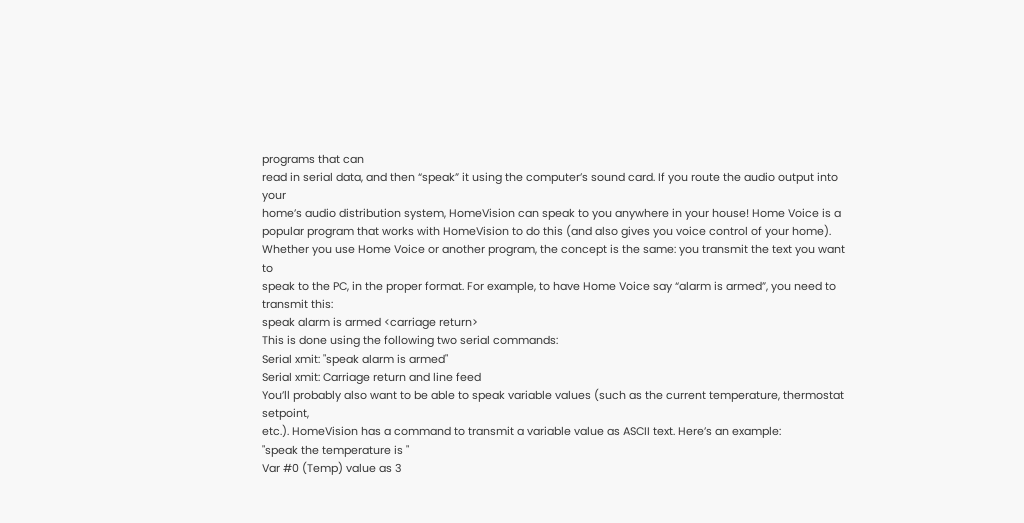programs that can
read in serial data, and then “speak” it using the computer’s sound card. If you route the audio output into your
home’s audio distribution system, HomeVision can speak to you anywhere in your house! Home Voice is a
popular program that works with HomeVision to do this (and also gives you voice control of your home).
Whether you use Home Voice or another program, the concept is the same: you transmit the text you want to
speak to the PC, in the proper format. For example, to have Home Voice say “alarm is armed”, you need to
transmit this:
speak alarm is armed <carriage return>
This is done using the following two serial commands:
Serial xmit: "speak alarm is armed"
Serial xmit: Carriage return and line feed
You’ll probably also want to be able to speak variable values (such as the current temperature, thermostat setpoint,
etc.). HomeVision has a command to transmit a variable value as ASCII text. Here’s an example:
"speak the temperature is "
Var #0 (Temp) value as 3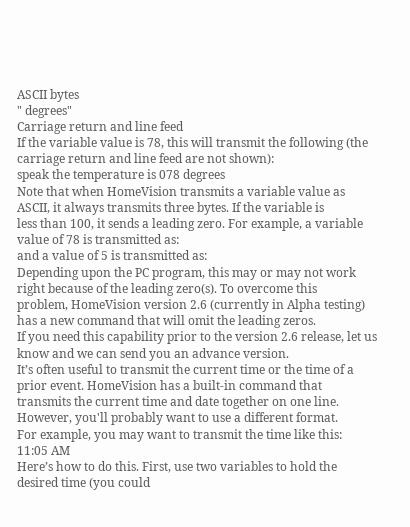ASCII bytes
" degrees"
Carriage return and line feed
If the variable value is 78, this will transmit the following (the carriage return and line feed are not shown):
speak the temperature is 078 degrees
Note that when HomeVision transmits a variable value as ASCII, it always transmits three bytes. If the variable is
less than 100, it sends a leading zero. For example, a variable value of 78 is transmitted as:
and a value of 5 is transmitted as:
Depending upon the PC program, this may or may not work right because of the leading zero(s). To overcome this
problem, HomeVision version 2.6 (currently in Alpha testing) has a new command that will omit the leading zeros.
If you need this capability prior to the version 2.6 release, let us know and we can send you an advance version.
It’s often useful to transmit the current time or the time of a prior event. HomeVision has a built-in command that
transmits the current time and date together on one line. However, you'll probably want to use a different format.
For example, you may want to transmit the time like this:
11:05 AM
Here’s how to do this. First, use two variables to hold the desired time (you could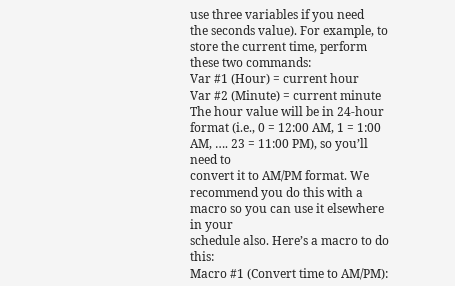use three variables if you need
the seconds value). For example, to store the current time, perform these two commands:
Var #1 (Hour) = current hour
Var #2 (Minute) = current minute
The hour value will be in 24-hour format (i.e., 0 = 12:00 AM, 1 = 1:00 AM, …. 23 = 11:00 PM), so you’ll need to
convert it to AM/PM format. We recommend you do this with a macro so you can use it elsewhere in your
schedule also. Here’s a macro to do this:
Macro #1 (Convert time to AM/PM):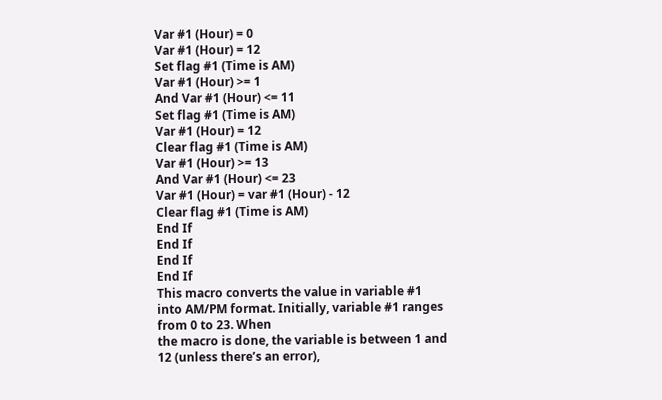Var #1 (Hour) = 0
Var #1 (Hour) = 12
Set flag #1 (Time is AM)
Var #1 (Hour) >= 1
And Var #1 (Hour) <= 11
Set flag #1 (Time is AM)
Var #1 (Hour) = 12
Clear flag #1 (Time is AM)
Var #1 (Hour) >= 13
And Var #1 (Hour) <= 23
Var #1 (Hour) = var #1 (Hour) - 12
Clear flag #1 (Time is AM)
End If
End If
End If
End If
This macro converts the value in variable #1 into AM/PM format. Initially, variable #1 ranges from 0 to 23. When
the macro is done, the variable is between 1 and 12 (unless there’s an error),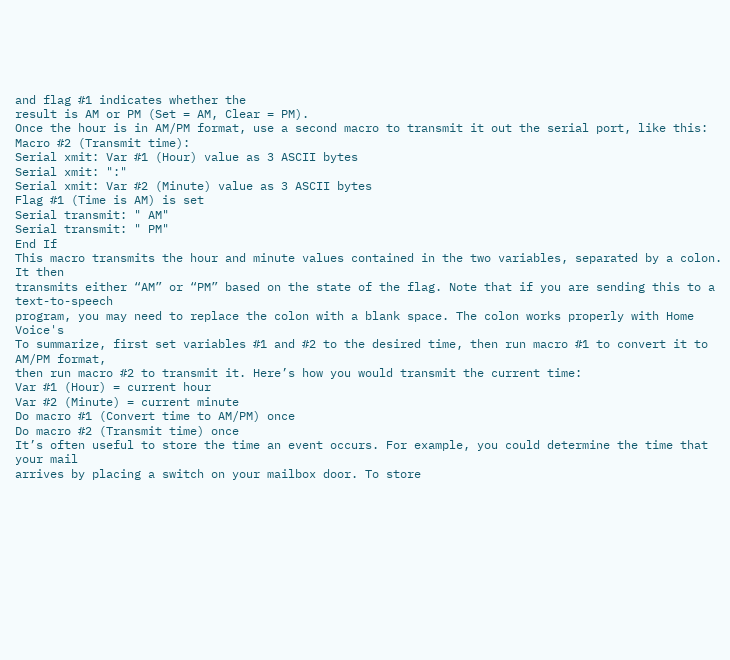and flag #1 indicates whether the
result is AM or PM (Set = AM, Clear = PM).
Once the hour is in AM/PM format, use a second macro to transmit it out the serial port, like this:
Macro #2 (Transmit time):
Serial xmit: Var #1 (Hour) value as 3 ASCII bytes
Serial xmit: ":"
Serial xmit: Var #2 (Minute) value as 3 ASCII bytes
Flag #1 (Time is AM) is set
Serial transmit: " AM"
Serial transmit: " PM"
End If
This macro transmits the hour and minute values contained in the two variables, separated by a colon. It then
transmits either “AM” or “PM” based on the state of the flag. Note that if you are sending this to a text-to-speech
program, you may need to replace the colon with a blank space. The colon works properly with Home Voice's
To summarize, first set variables #1 and #2 to the desired time, then run macro #1 to convert it to AM/PM format,
then run macro #2 to transmit it. Here’s how you would transmit the current time:
Var #1 (Hour) = current hour
Var #2 (Minute) = current minute
Do macro #1 (Convert time to AM/PM) once
Do macro #2 (Transmit time) once
It’s often useful to store the time an event occurs. For example, you could determine the time that your mail
arrives by placing a switch on your mailbox door. To store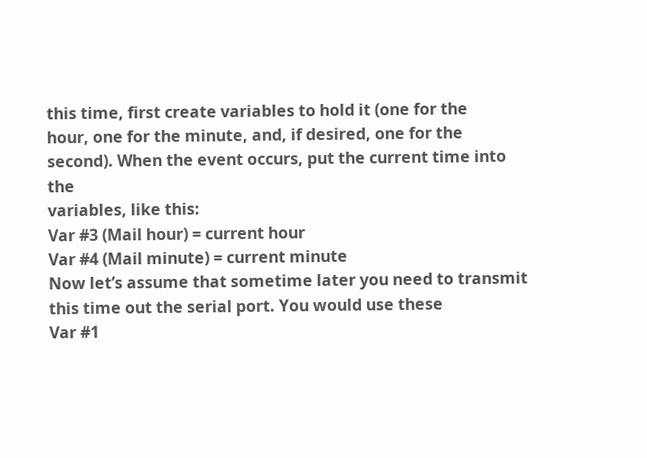this time, first create variables to hold it (one for the
hour, one for the minute, and, if desired, one for the second). When the event occurs, put the current time into the
variables, like this:
Var #3 (Mail hour) = current hour
Var #4 (Mail minute) = current minute
Now let’s assume that sometime later you need to transmit this time out the serial port. You would use these
Var #1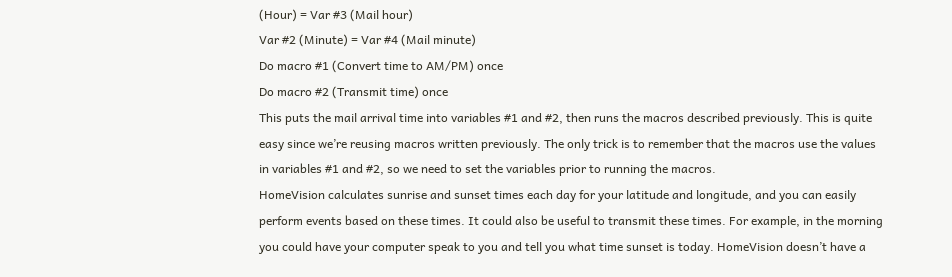(Hour) = Var #3 (Mail hour)
Var #2 (Minute) = Var #4 (Mail minute)
Do macro #1 (Convert time to AM/PM) once
Do macro #2 (Transmit time) once
This puts the mail arrival time into variables #1 and #2, then runs the macros described previously. This is quite
easy since we’re reusing macros written previously. The only trick is to remember that the macros use the values
in variables #1 and #2, so we need to set the variables prior to running the macros.
HomeVision calculates sunrise and sunset times each day for your latitude and longitude, and you can easily
perform events based on these times. It could also be useful to transmit these times. For example, in the morning
you could have your computer speak to you and tell you what time sunset is today. HomeVision doesn’t have a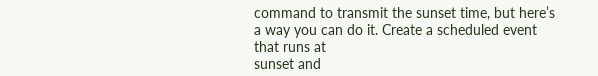command to transmit the sunset time, but here’s a way you can do it. Create a scheduled event that runs at
sunset and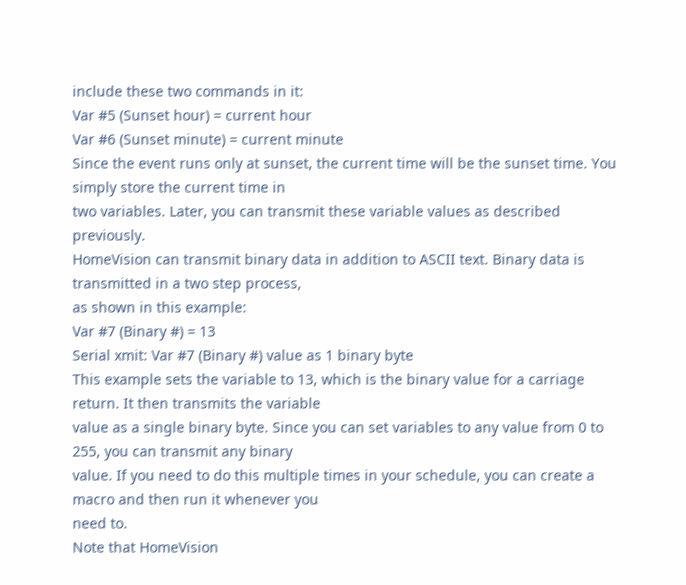include these two commands in it:
Var #5 (Sunset hour) = current hour
Var #6 (Sunset minute) = current minute
Since the event runs only at sunset, the current time will be the sunset time. You simply store the current time in
two variables. Later, you can transmit these variable values as described previously.
HomeVision can transmit binary data in addition to ASCII text. Binary data is transmitted in a two step process,
as shown in this example:
Var #7 (Binary #) = 13
Serial xmit: Var #7 (Binary #) value as 1 binary byte
This example sets the variable to 13, which is the binary value for a carriage return. It then transmits the variable
value as a single binary byte. Since you can set variables to any value from 0 to 255, you can transmit any binary
value. If you need to do this multiple times in your schedule, you can create a macro and then run it whenever you
need to.
Note that HomeVision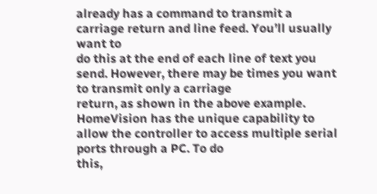already has a command to transmit a carriage return and line feed. You’ll usually want to
do this at the end of each line of text you send. However, there may be times you want to transmit only a carriage
return, as shown in the above example.
HomeVision has the unique capability to allow the controller to access multiple serial ports through a PC. To do
this,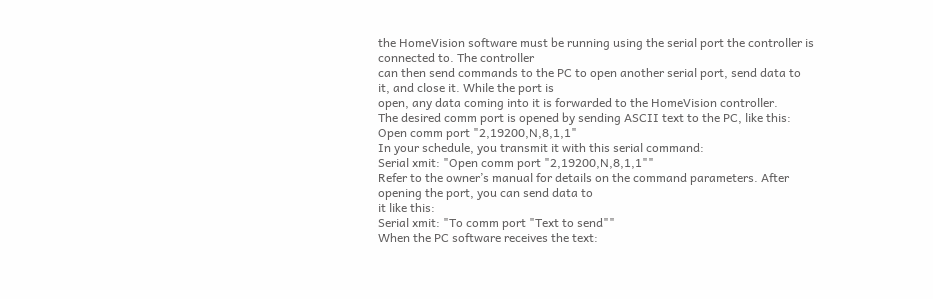the HomeVision software must be running using the serial port the controller is connected to. The controller
can then send commands to the PC to open another serial port, send data to it, and close it. While the port is
open, any data coming into it is forwarded to the HomeVision controller.
The desired comm port is opened by sending ASCII text to the PC, like this:
Open comm port "2,19200,N,8,1,1"
In your schedule, you transmit it with this serial command:
Serial xmit: "Open comm port "2,19200,N,8,1,1""
Refer to the owner’s manual for details on the command parameters. After opening the port, you can send data to
it like this:
Serial xmit: "To comm port "Text to send""
When the PC software receives the text: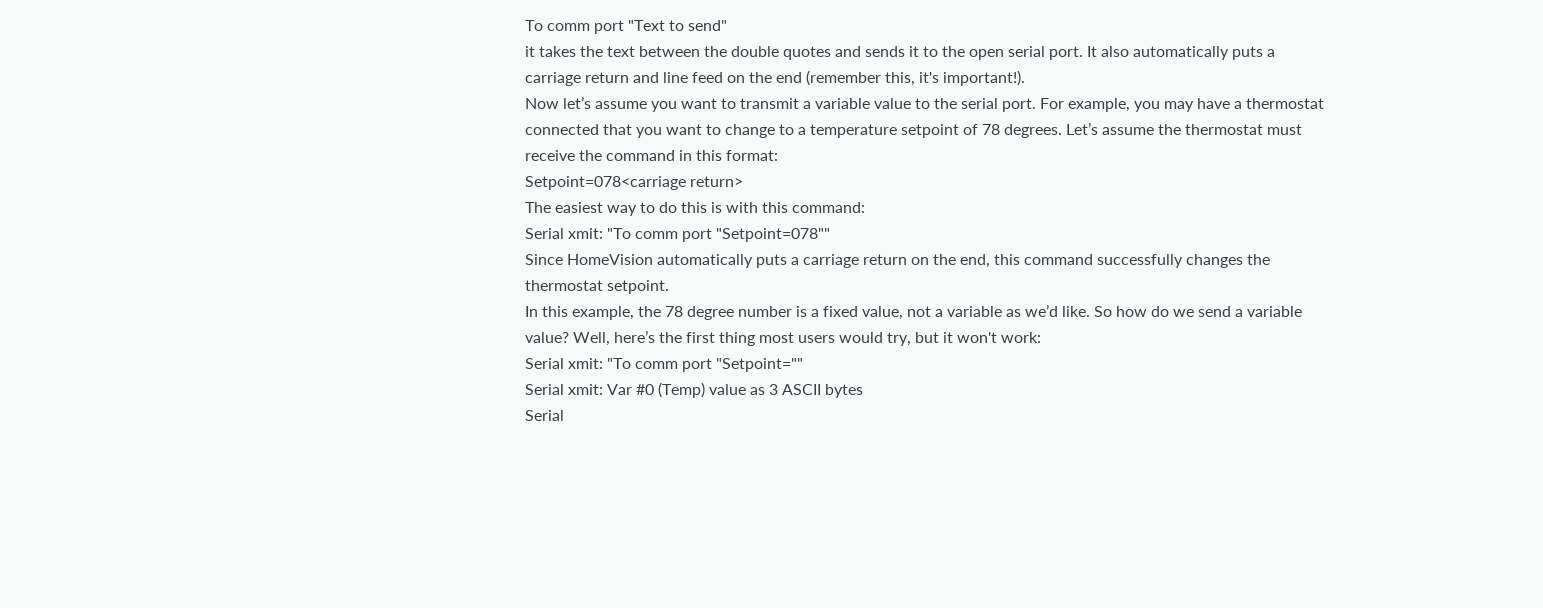To comm port "Text to send"
it takes the text between the double quotes and sends it to the open serial port. It also automatically puts a
carriage return and line feed on the end (remember this, it's important!).
Now let’s assume you want to transmit a variable value to the serial port. For example, you may have a thermostat
connected that you want to change to a temperature setpoint of 78 degrees. Let’s assume the thermostat must
receive the command in this format:
Setpoint=078<carriage return>
The easiest way to do this is with this command:
Serial xmit: "To comm port "Setpoint=078""
Since HomeVision automatically puts a carriage return on the end, this command successfully changes the
thermostat setpoint.
In this example, the 78 degree number is a fixed value, not a variable as we’d like. So how do we send a variable
value? Well, here’s the first thing most users would try, but it won't work:
Serial xmit: "To comm port "Setpoint=""
Serial xmit: Var #0 (Temp) value as 3 ASCII bytes
Serial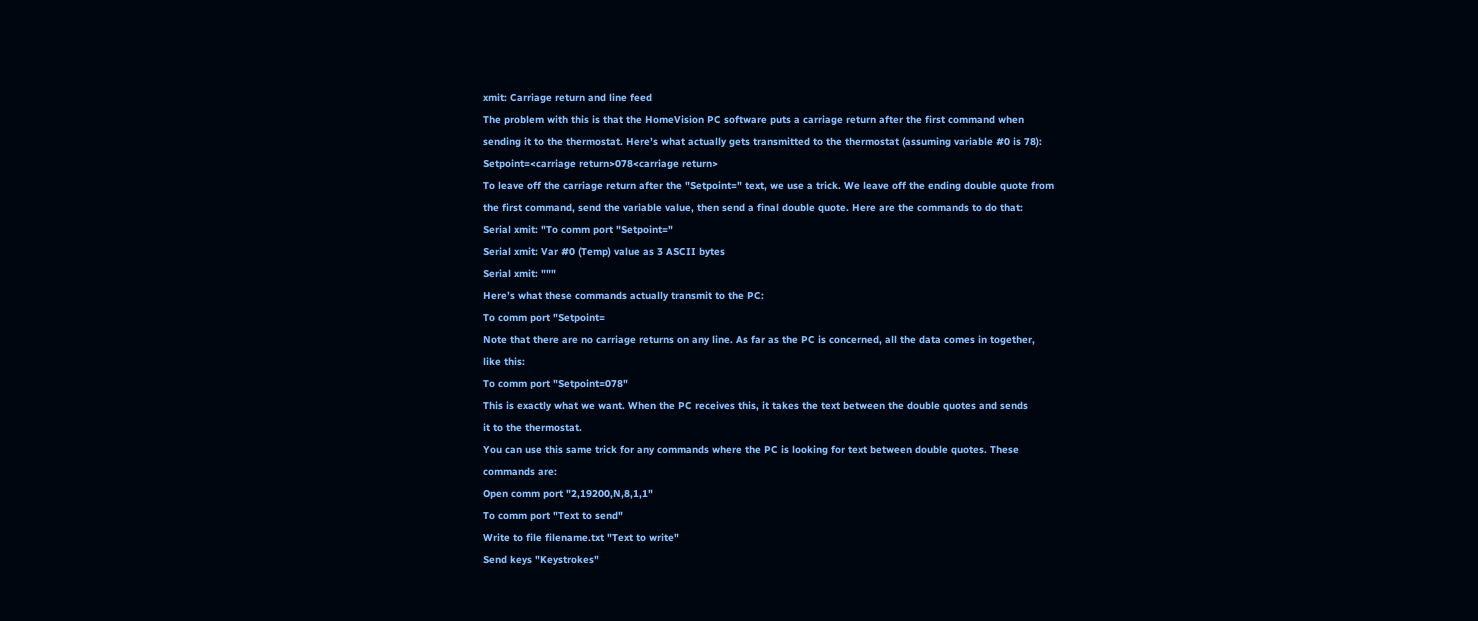xmit: Carriage return and line feed
The problem with this is that the HomeVision PC software puts a carriage return after the first command when
sending it to the thermostat. Here’s what actually gets transmitted to the thermostat (assuming variable #0 is 78):
Setpoint=<carriage return>078<carriage return>
To leave off the carriage return after the "Setpoint=" text, we use a trick. We leave off the ending double quote from
the first command, send the variable value, then send a final double quote. Here are the commands to do that:
Serial xmit: "To comm port "Setpoint="
Serial xmit: Var #0 (Temp) value as 3 ASCII bytes
Serial xmit: """
Here’s what these commands actually transmit to the PC:
To comm port "Setpoint=
Note that there are no carriage returns on any line. As far as the PC is concerned, all the data comes in together,
like this:
To comm port "Setpoint=078"
This is exactly what we want. When the PC receives this, it takes the text between the double quotes and sends
it to the thermostat.
You can use this same trick for any commands where the PC is looking for text between double quotes. These
commands are:
Open comm port "2,19200,N,8,1,1"
To comm port "Text to send"
Write to file filename.txt "Text to write"
Send keys "Keystrokes"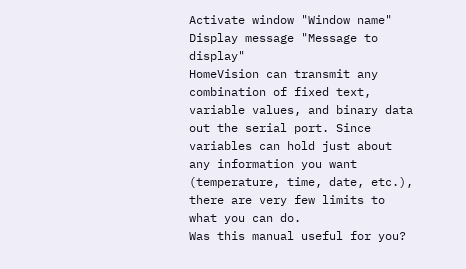Activate window "Window name"
Display message "Message to display"
HomeVision can transmit any combination of fixed text, variable values, and binary data out the serial port. Since
variables can hold just about any information you want (temperature, time, date, etc.), there are very few limits to
what you can do.
Was this manual useful for you?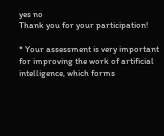yes no
Thank you for your participation!

* Your assessment is very important for improving the work of artificial intelligence, which forms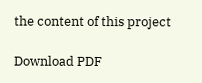the content of this project

Download PDF